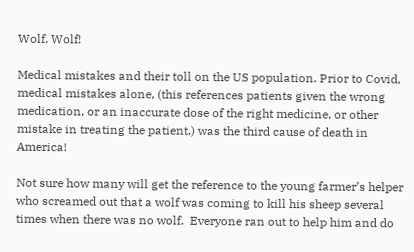Wolf. Wolf!

Medical mistakes and their toll on the US population. Prior to Covid, medical mistakes alone, (this references patients given the wrong medication, or an inaccurate dose of the right medicine, or other mistake in treating the patient,) was the third cause of death in America!

Not sure how many will get the reference to the young farmer’s helper who screamed out that a wolf was coming to kill his sheep several times when there was no wolf.  Everyone ran out to help him and do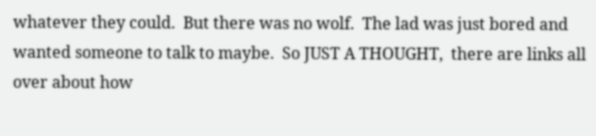whatever they could.  But there was no wolf.  The lad was just bored and wanted someone to talk to maybe.  So JUST A THOUGHT,  there are links all over about how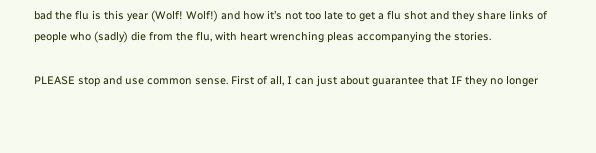bad the flu is this year (Wolf! Wolf!) and how it’s not too late to get a flu shot and they share links of people who (sadly) die from the flu, with heart wrenching pleas accompanying the stories.

PLEASE stop and use common sense. First of all, I can just about guarantee that IF they no longer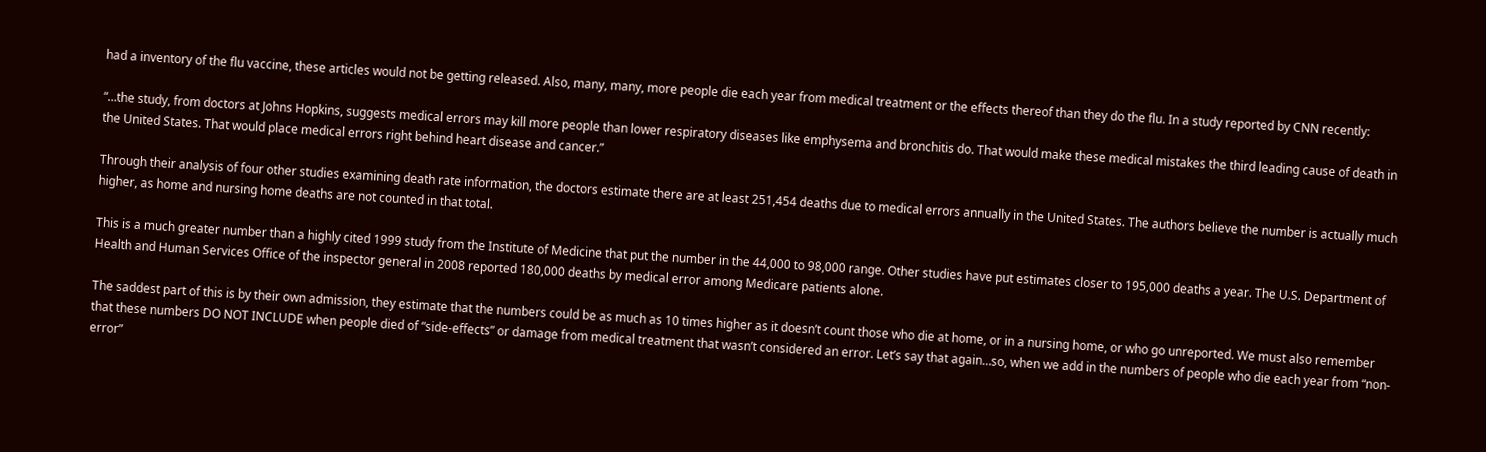had a inventory of the flu vaccine, these articles would not be getting released. Also, many, many, more people die each year from medical treatment or the effects thereof than they do the flu. In a study reported by CNN recently:

“…the study, from doctors at Johns Hopkins, suggests medical errors may kill more people than lower respiratory diseases like emphysema and bronchitis do. That would make these medical mistakes the third leading cause of death in the United States. That would place medical errors right behind heart disease and cancer.”

Through their analysis of four other studies examining death rate information, the doctors estimate there are at least 251,454 deaths due to medical errors annually in the United States. The authors believe the number is actually much higher, as home and nursing home deaths are not counted in that total.

This is a much greater number than a highly cited 1999 study from the Institute of Medicine that put the number in the 44,000 to 98,000 range. Other studies have put estimates closer to 195,000 deaths a year. The U.S. Department of Health and Human Services Office of the inspector general in 2008 reported 180,000 deaths by medical error among Medicare patients alone.

The saddest part of this is by their own admission, they estimate that the numbers could be as much as 10 times higher as it doesn’t count those who die at home, or in a nursing home, or who go unreported. We must also remember that these numbers DO NOT INCLUDE when people died of “side-effects” or damage from medical treatment that wasn’t considered an error. Let’s say that again…so, when we add in the numbers of people who die each year from “non-error”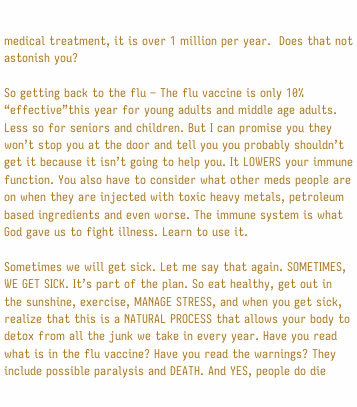medical treatment, it is over 1 million per year.  Does that not astonish you?

So getting back to the flu – The flu vaccine is only 10% “effective”this year for young adults and middle age adults. Less so for seniors and children. But I can promise you they won’t stop you at the door and tell you you probably shouldn’t get it because it isn’t going to help you. It LOWERS your immune function. You also have to consider what other meds people are on when they are injected with toxic heavy metals, petroleum based ingredients and even worse. The immune system is what God gave us to fight illness. Learn to use it.

Sometimes we will get sick. Let me say that again. SOMETIMES, WE GET SICK. It’s part of the plan. So eat healthy, get out in the sunshine, exercise, MANAGE STRESS, and when you get sick, realize that this is a NATURAL PROCESS that allows your body to detox from all the junk we take in every year. Have you read what is in the flu vaccine? Have you read the warnings? They include possible paralysis and DEATH. And YES, people do die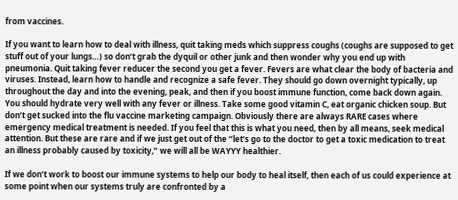from vaccines.

If you want to learn how to deal with illness, quit taking meds which suppress coughs (coughs are supposed to get stuff out of your lungs…) so don’t grab the dyquil or other junk and then wonder why you end up with pneumonia. Quit taking fever reducer the second you get a fever. Fevers are what clear the body of bacteria and viruses. Instead, learn how to handle and recognize a safe fever. They should go down overnight typically, up throughout the day and into the evening, peak, and then if you boost immune function, come back down again. You should hydrate very well with any fever or illness. Take some good vitamin C, eat organic chicken soup. But don’t get sucked into the flu vaccine marketing campaign. Obviously there are always RARE cases where emergency medical treatment is needed. If you feel that this is what you need, then by all means, seek medical attention. But these are rare and if we just get out of the “let’s go to the doctor to get a toxic medication to treat an illness probably caused by toxicity,” we will all be WAYYY healthier.

If we don’t work to boost our immune systems to help our body to heal itself, then each of us could experience at some point when our systems truly are confronted by a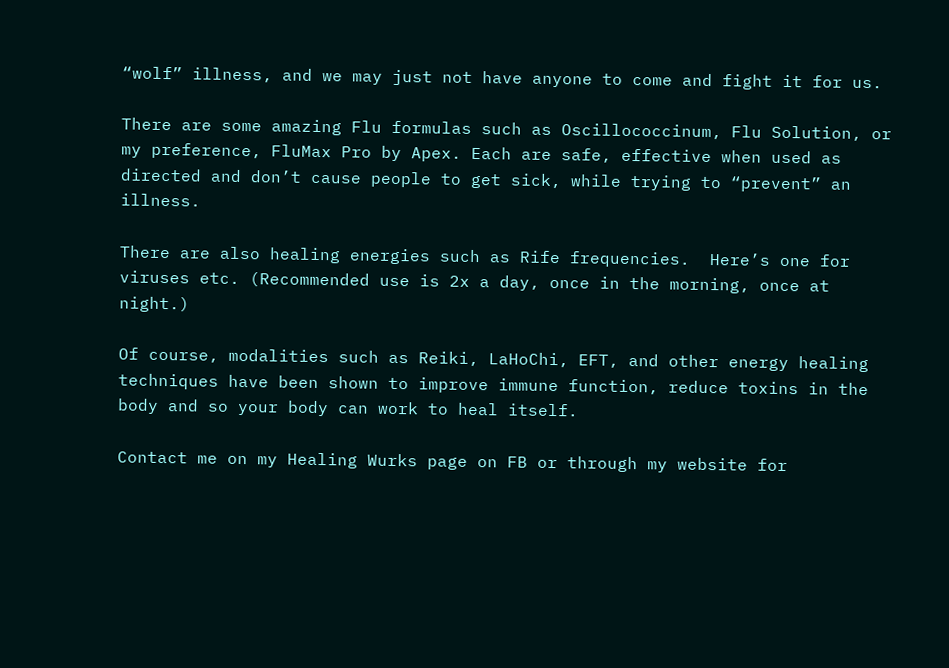“wolf” illness, and we may just not have anyone to come and fight it for us.

There are some amazing Flu formulas such as Oscillococcinum, Flu Solution, or my preference, FluMax Pro by Apex. Each are safe, effective when used as directed and don’t cause people to get sick, while trying to “prevent” an illness.

There are also healing energies such as Rife frequencies.  Here’s one for viruses etc. (Recommended use is 2x a day, once in the morning, once at night.)

Of course, modalities such as Reiki, LaHoChi, EFT, and other energy healing techniques have been shown to improve immune function, reduce toxins in the body and so your body can work to heal itself.

Contact me on my Healing Wurks page on FB or through my website for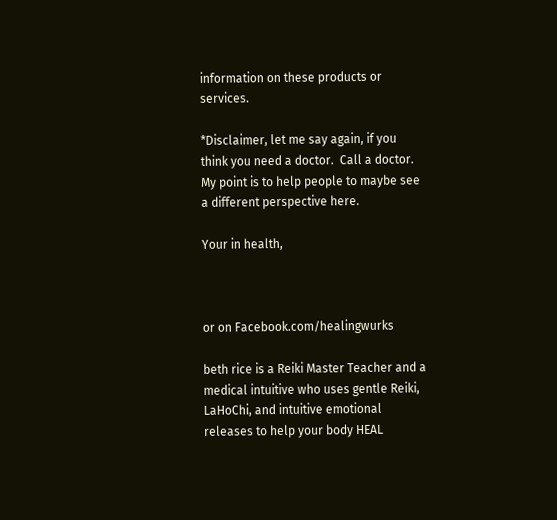information on these products or services.

*Disclaimer, let me say again, if you think you need a doctor.  Call a doctor.  My point is to help people to maybe see a different perspective here.

Your in health,



or on Facebook.com/healingwurks

beth rice is a Reiki Master Teacher and a medical intuitive who uses gentle Reiki, LaHoChi, and intuitive emotional releases to help your body HEAL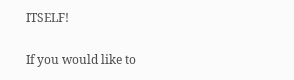ITSELF!

If you would like to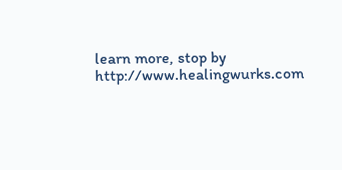learn more, stop by http://www.healingwurks.com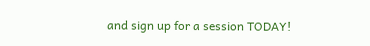and sign up for a session TODAY!